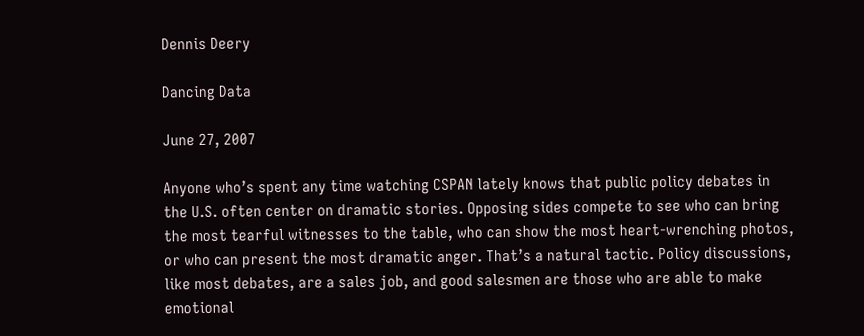Dennis Deery

Dancing Data

June 27, 2007

Anyone who’s spent any time watching CSPAN lately knows that public policy debates in the U.S. often center on dramatic stories. Opposing sides compete to see who can bring the most tearful witnesses to the table, who can show the most heart-wrenching photos, or who can present the most dramatic anger. That’s a natural tactic. Policy discussions, like most debates, are a sales job, and good salesmen are those who are able to make emotional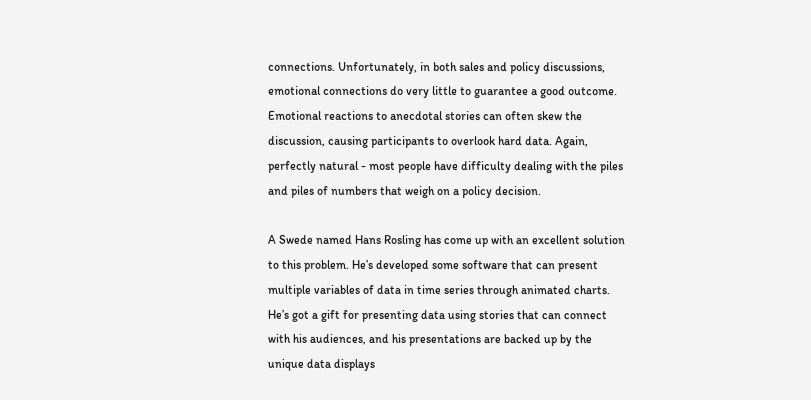connections. Unfortunately, in both sales and policy discussions, emotional connections do very little to guarantee a good outcome. Emotional reactions to anecdotal stories can often skew the discussion, causing participants to overlook hard data. Again, perfectly natural - most people have difficulty dealing with the piles and piles of numbers that weigh on a policy decision.

A Swede named Hans Rosling has come up with an excellent solution to this problem. He’s developed some software that can present multiple variables of data in time series through animated charts. He’s got a gift for presenting data using stories that can connect with his audiences, and his presentations are backed up by the unique data displays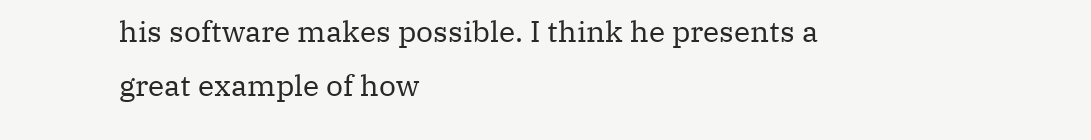his software makes possible. I think he presents a great example of how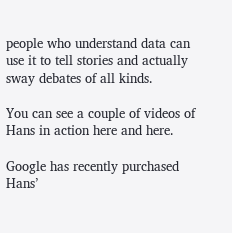people who understand data can use it to tell stories and actually sway debates of all kinds.

You can see a couple of videos of Hans in action here and here.

Google has recently purchased Hans’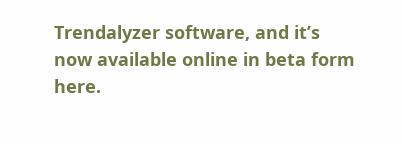Trendalyzer software, and it’s now available online in beta form here.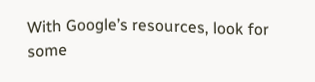With Google’s resources, look for some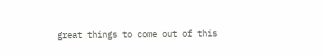great things to come out of this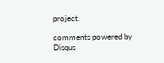project.

comments powered by Disqus